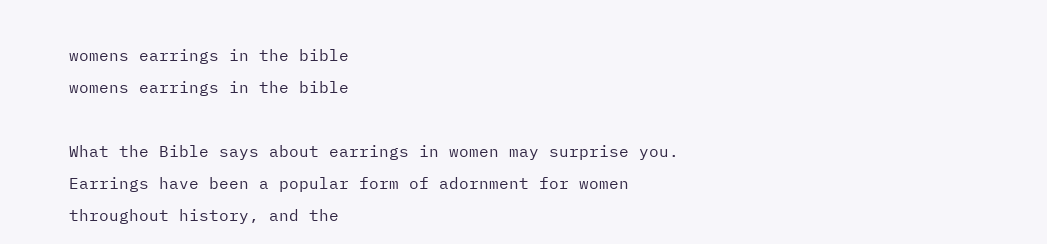womens earrings in the bible
womens earrings in the bible

What the Bible says about earrings in women may surprise you. Earrings have been a popular form of adornment for women throughout history, and the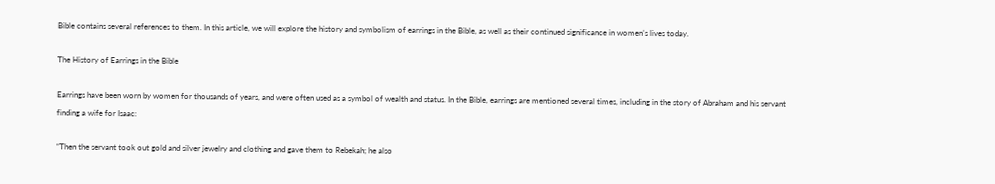Bible contains several references to them. In this article, we will explore the history and symbolism of earrings in the Bible, as well as their continued significance in women’s lives today.

The History of Earrings in the Bible

Earrings have been worn by women for thousands of years, and were often used as a symbol of wealth and status. In the Bible, earrings are mentioned several times, including in the story of Abraham and his servant finding a wife for Isaac:

“Then the servant took out gold and silver jewelry and clothing and gave them to Rebekah; he also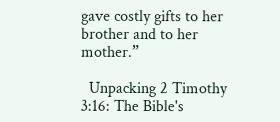gave costly gifts to her brother and to her mother.”

  Unpacking 2 Timothy 3:16: The Bible's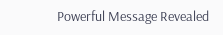Powerful Message Revealed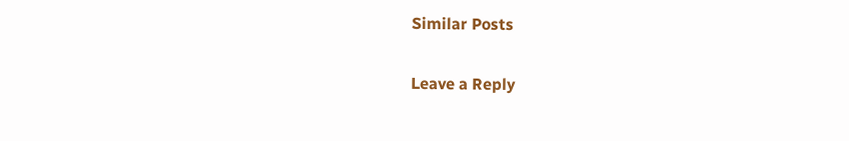Similar Posts

Leave a Reply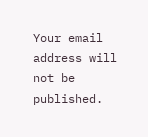Your email address will not be published.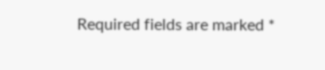Required fields are marked *